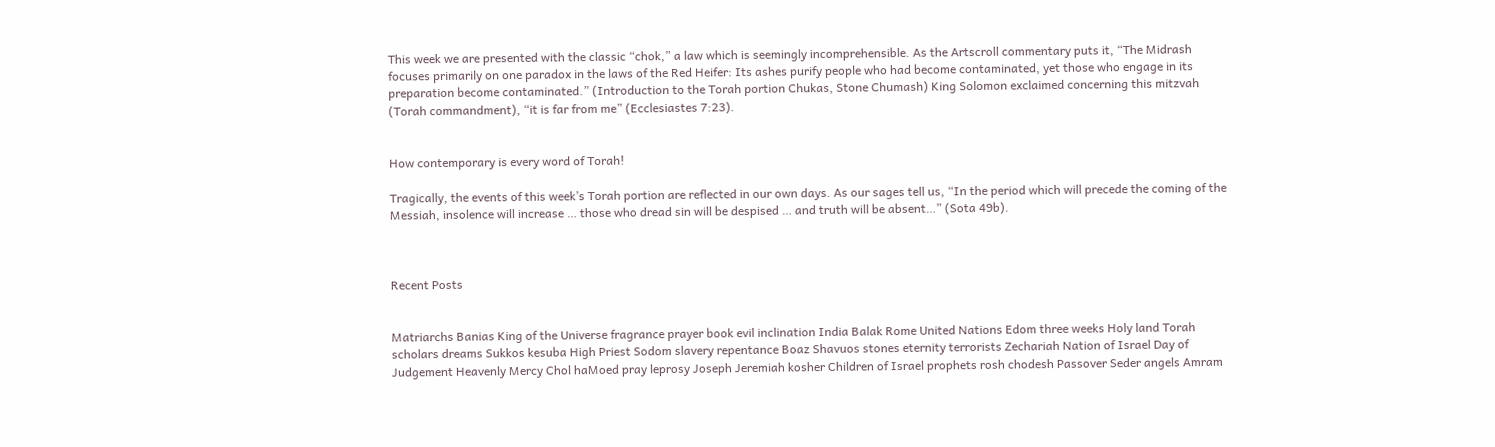This week we are presented with the classic “chok,” a law which is seemingly incomprehensible. As the Artscroll commentary puts it, “The Midrash focuses primarily on one paradox in the laws of the Red Heifer: Its ashes purify people who had become contaminated, yet those who engage in its preparation become contaminated.” (Introduction to the Torah portion Chukas, Stone Chumash) King Solomon exclaimed concerning this mitzvah (Torah commandment), “it is far from me” (Ecclesiastes 7:23).


How contemporary is every word of Torah!

Tragically, the events of this week’s Torah portion are reflected in our own days. As our sages tell us, “In the period which will precede the coming of the Messiah, insolence will increase … those who dread sin will be despised … and truth will be absent…” (Sota 49b).



Recent Posts


Matriarchs Banias King of the Universe fragrance prayer book evil inclination India Balak Rome United Nations Edom three weeks Holy land Torah scholars dreams Sukkos kesuba High Priest Sodom slavery repentance Boaz Shavuos stones eternity terrorists Zechariah Nation of Israel Day of Judgement Heavenly Mercy Chol haMoed pray leprosy Joseph Jeremiah kosher Children of Israel prophets rosh chodesh Passover Seder angels Amram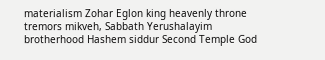materialism Zohar Eglon king heavenly throne tremors mikveh, Sabbath Yerushalayim brotherhood Hashem siddur Second Temple God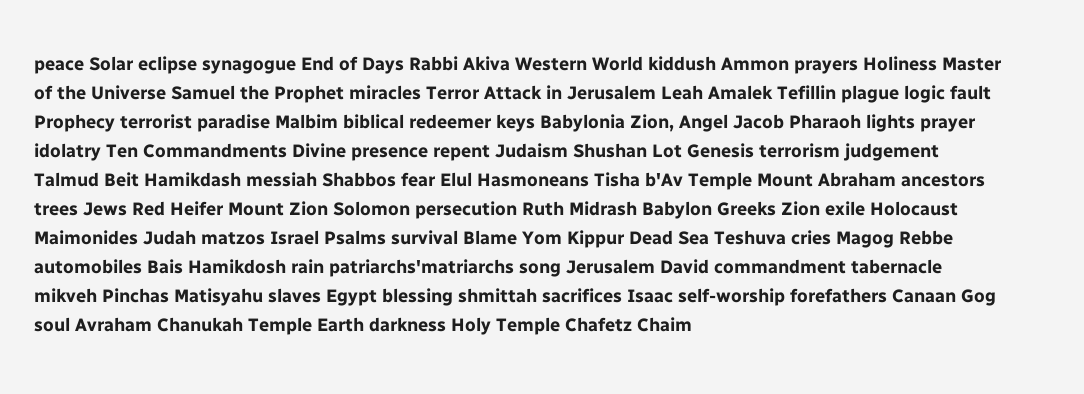peace Solar eclipse synagogue End of Days Rabbi Akiva Western World kiddush Ammon prayers Holiness Master of the Universe Samuel the Prophet miracles Terror Attack in Jerusalem Leah Amalek Tefillin plague logic fault Prophecy terrorist paradise Malbim biblical redeemer keys Babylonia Zion, Angel Jacob Pharaoh lights prayer idolatry Ten Commandments Divine presence repent Judaism Shushan Lot Genesis terrorism judgement Talmud Beit Hamikdash messiah Shabbos fear Elul Hasmoneans Tisha b'Av Temple Mount Abraham ancestors trees Jews Red Heifer Mount Zion Solomon persecution Ruth Midrash Babylon Greeks Zion exile Holocaust Maimonides Judah matzos Israel Psalms survival Blame Yom Kippur Dead Sea Teshuva cries Magog Rebbe automobiles Bais Hamikdosh rain patriarchs'matriarchs song Jerusalem David commandment tabernacle mikveh Pinchas Matisyahu slaves Egypt blessing shmittah sacrifices Isaac self-worship forefathers Canaan Gog soul Avraham Chanukah Temple Earth darkness Holy Temple Chafetz Chaim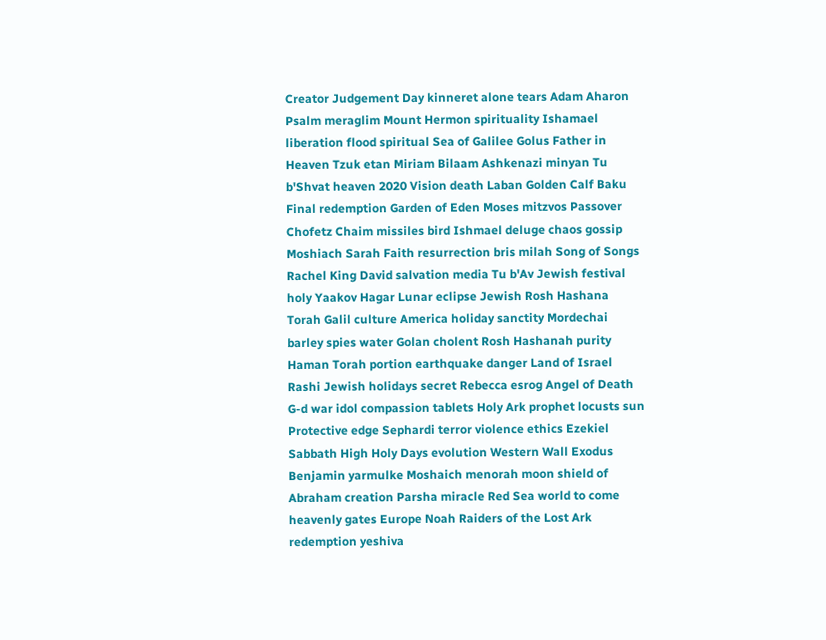Creator Judgement Day kinneret alone tears Adam Aharon Psalm meraglim Mount Hermon spirituality Ishamael liberation flood spiritual Sea of Galilee Golus Father in Heaven Tzuk etan Miriam Bilaam Ashkenazi minyan Tu b'Shvat heaven 2020 Vision death Laban Golden Calf Baku Final redemption Garden of Eden Moses mitzvos Passover Chofetz Chaim missiles bird Ishmael deluge chaos gossip Moshiach Sarah Faith resurrection bris milah Song of Songs Rachel King David salvation media Tu b'Av Jewish festival holy Yaakov Hagar Lunar eclipse Jewish Rosh Hashana Torah Galil culture America holiday sanctity Mordechai barley spies water Golan cholent Rosh Hashanah purity Haman Torah portion earthquake danger Land of Israel Rashi Jewish holidays secret Rebecca esrog Angel of Death G-d war idol compassion tablets Holy Ark prophet locusts sun Protective edge Sephardi terror violence ethics Ezekiel Sabbath High Holy Days evolution Western Wall Exodus Benjamin yarmulke Moshaich menorah moon shield of Abraham creation Parsha miracle Red Sea world to come heavenly gates Europe Noah Raiders of the Lost Ark redemption yeshiva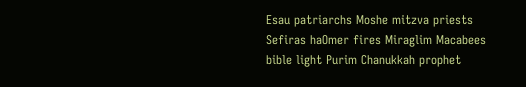Esau patriarchs Moshe mitzva priests Sefiras haOmer fires Miraglim Macabees bible light Purim Chanukkah prophet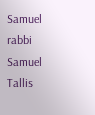Samuel rabbi Samuel Tallis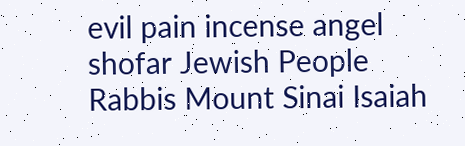evil pain incense angel shofar Jewish People Rabbis Mount Sinai Isaiah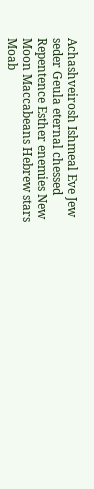Achashveirosh Ishmeal Eve Jew seder Geula eternal chessed Repentence Esther enemies New Moon Maccabeans Hebrew stars Moab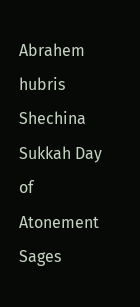Abrahem hubris Shechina Sukkah Day of Atonement Sages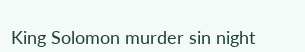King Solomon murder sin night